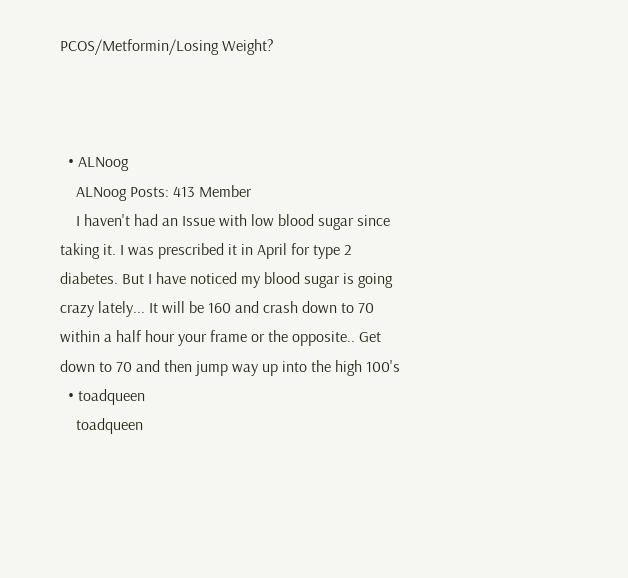PCOS/Metformin/Losing Weight?



  • ALNoog
    ALNoog Posts: 413 Member
    I haven't had an Issue with low blood sugar since taking it. I was prescribed it in April for type 2 diabetes. But I have noticed my blood sugar is going crazy lately... It will be 160 and crash down to 70 within a half hour your frame or the opposite.. Get down to 70 and then jump way up into the high 100's
  • toadqueen
    toadqueen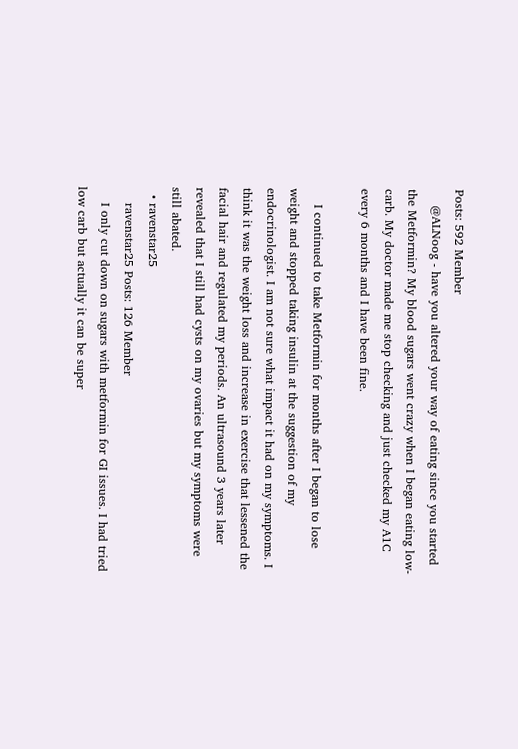Posts: 592 Member
    @ALNoog - have you altered your way of eating since you started the Metformin? My blood sugars went crazy when I began eating low-carb. My doctor made me stop checking and just checked my A1C every 6 months and I have been fine.

    I continued to take Metformin for months after I began to lose weight and stopped taking insulin at the suggestion of my endocrinologist. I am not sure what impact it had on my symptoms. I think it was the weight loss and increase in exercise that lessened the facial hair and regulated my periods. An ultrasound 3 years later revealed that I still had cysts on my ovaries but my symptoms were still abated.
  • ravenstar25
    ravenstar25 Posts: 126 Member
    I only cut down on sugars with metformin for GI issues. I had tried low carb but actually it can be super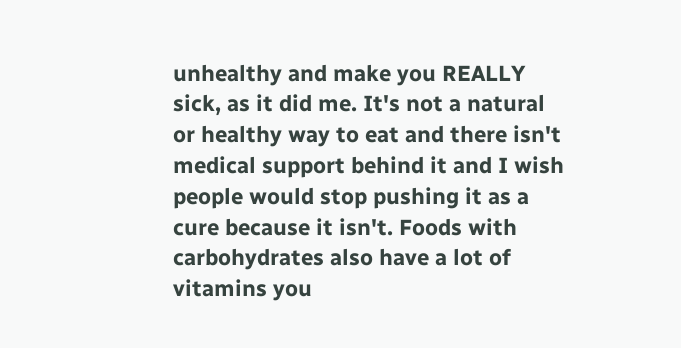unhealthy and make you REALLY sick, as it did me. It's not a natural or healthy way to eat and there isn't medical support behind it and I wish people would stop pushing it as a cure because it isn't. Foods with carbohydrates also have a lot of vitamins you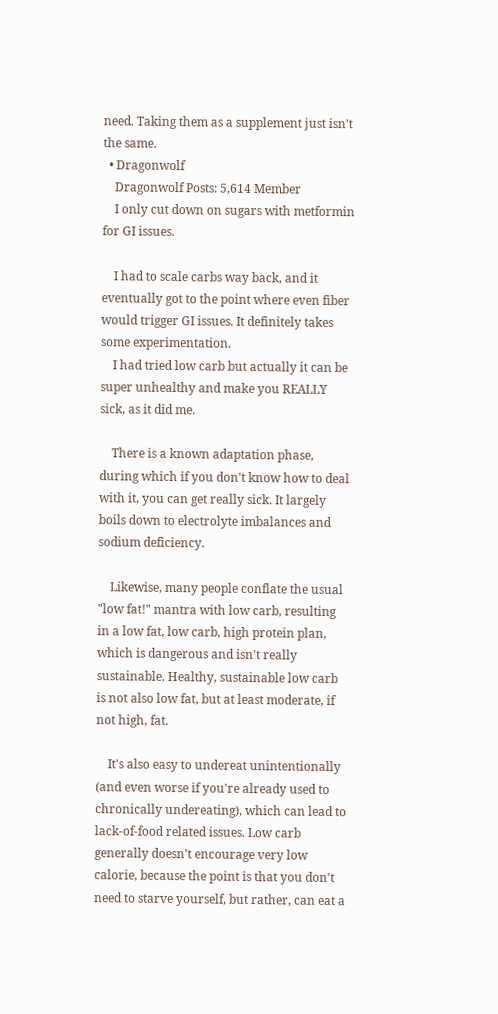need. Taking them as a supplement just isn't the same.
  • Dragonwolf
    Dragonwolf Posts: 5,614 Member
    I only cut down on sugars with metformin for GI issues.

    I had to scale carbs way back, and it eventually got to the point where even fiber would trigger GI issues. It definitely takes some experimentation.
    I had tried low carb but actually it can be super unhealthy and make you REALLY sick, as it did me.

    There is a known adaptation phase, during which if you don't know how to deal with it, you can get really sick. It largely boils down to electrolyte imbalances and sodium deficiency.

    Likewise, many people conflate the usual "low fat!" mantra with low carb, resulting in a low fat, low carb, high protein plan, which is dangerous and isn't really sustainable. Healthy, sustainable low carb is not also low fat, but at least moderate, if not high, fat.

    It's also easy to undereat unintentionally (and even worse if you're already used to chronically undereating), which can lead to lack-of-food related issues. Low carb generally doesn't encourage very low calorie, because the point is that you don't need to starve yourself, but rather, can eat a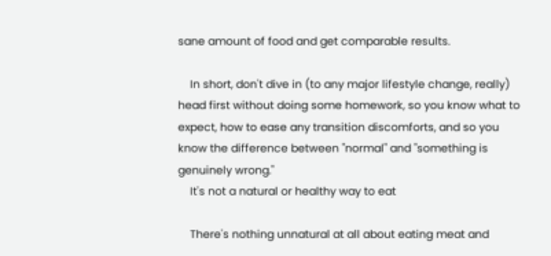sane amount of food and get comparable results.

    In short, don't dive in (to any major lifestyle change, really) head first without doing some homework, so you know what to expect, how to ease any transition discomforts, and so you know the difference between "normal" and "something is genuinely wrong."
    It's not a natural or healthy way to eat

    There's nothing unnatural at all about eating meat and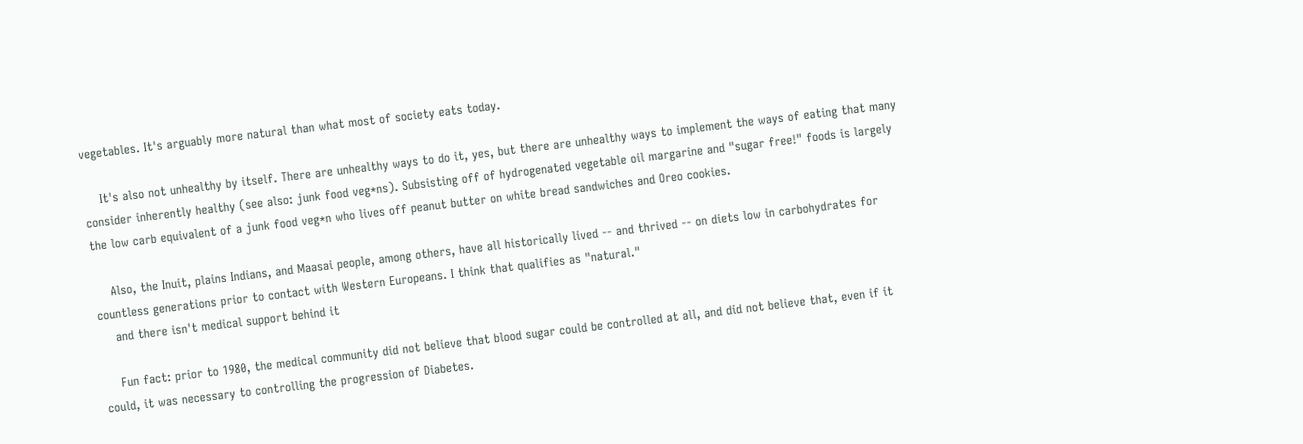vegetables. It's arguably more natural than what most of society eats today.

    It's also not unhealthy by itself. There are unhealthy ways to do it, yes, but there are unhealthy ways to implement the ways of eating that many consider inherently healthy (see also: junk food veg*ns). Subsisting off of hydrogenated vegetable oil margarine and "sugar free!" foods is largely the low carb equivalent of a junk food veg*n who lives off peanut butter on white bread sandwiches and Oreo cookies.

    Also, the Inuit, plains Indians, and Maasai people, among others, have all historically lived -- and thrived -- on diets low in carbohydrates for countless generations prior to contact with Western Europeans. I think that qualifies as "natural."
    and there isn't medical support behind it

    Fun fact: prior to 1980, the medical community did not believe that blood sugar could be controlled at all, and did not believe that, even if it could, it was necessary to controlling the progression of Diabetes.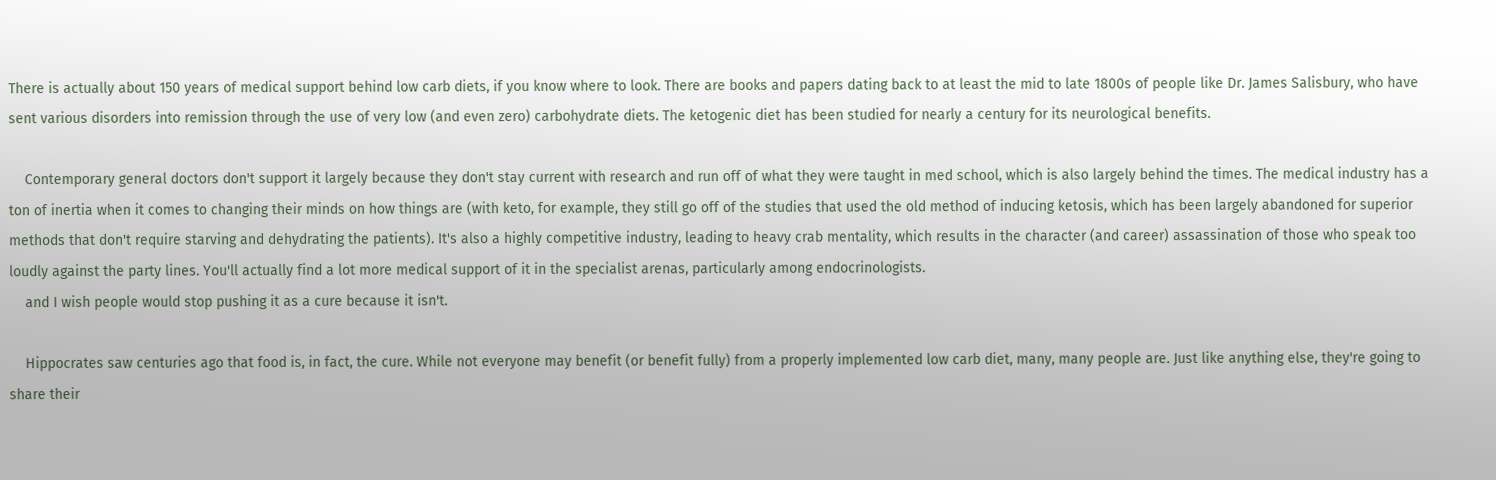There is actually about 150 years of medical support behind low carb diets, if you know where to look. There are books and papers dating back to at least the mid to late 1800s of people like Dr. James Salisbury, who have sent various disorders into remission through the use of very low (and even zero) carbohydrate diets. The ketogenic diet has been studied for nearly a century for its neurological benefits.

    Contemporary general doctors don't support it largely because they don't stay current with research and run off of what they were taught in med school, which is also largely behind the times. The medical industry has a ton of inertia when it comes to changing their minds on how things are (with keto, for example, they still go off of the studies that used the old method of inducing ketosis, which has been largely abandoned for superior methods that don't require starving and dehydrating the patients). It's also a highly competitive industry, leading to heavy crab mentality, which results in the character (and career) assassination of those who speak too loudly against the party lines. You'll actually find a lot more medical support of it in the specialist arenas, particularly among endocrinologists.
    and I wish people would stop pushing it as a cure because it isn't.

    Hippocrates saw centuries ago that food is, in fact, the cure. While not everyone may benefit (or benefit fully) from a properly implemented low carb diet, many, many people are. Just like anything else, they're going to share their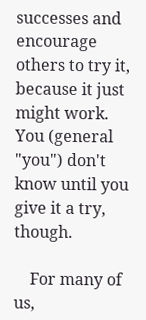successes and encourage others to try it, because it just might work. You (general "you") don't know until you give it a try, though.

    For many of us,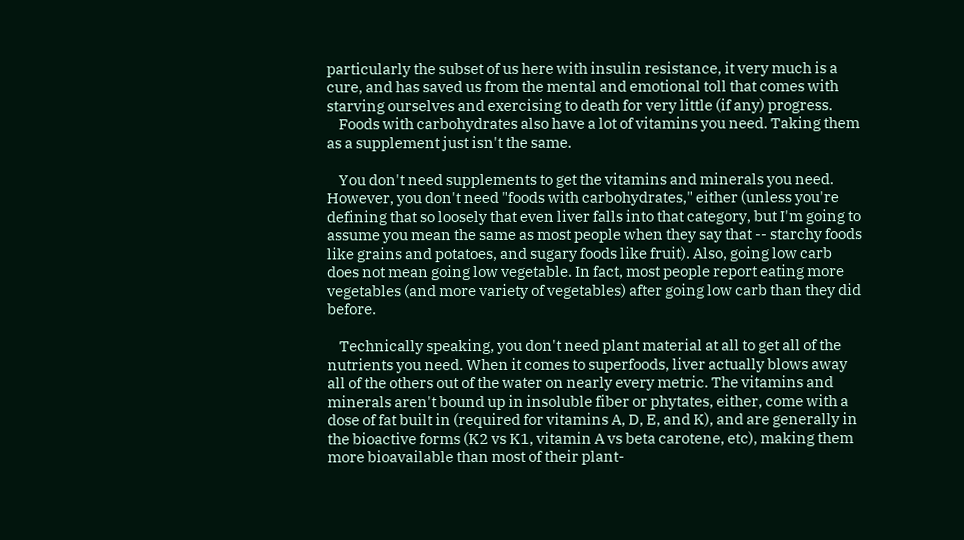particularly the subset of us here with insulin resistance, it very much is a cure, and has saved us from the mental and emotional toll that comes with starving ourselves and exercising to death for very little (if any) progress.
    Foods with carbohydrates also have a lot of vitamins you need. Taking them as a supplement just isn't the same.

    You don't need supplements to get the vitamins and minerals you need. However, you don't need "foods with carbohydrates," either (unless you're defining that so loosely that even liver falls into that category, but I'm going to assume you mean the same as most people when they say that -- starchy foods like grains and potatoes, and sugary foods like fruit). Also, going low carb does not mean going low vegetable. In fact, most people report eating more vegetables (and more variety of vegetables) after going low carb than they did before.

    Technically speaking, you don't need plant material at all to get all of the nutrients you need. When it comes to superfoods, liver actually blows away all of the others out of the water on nearly every metric. The vitamins and minerals aren't bound up in insoluble fiber or phytates, either, come with a dose of fat built in (required for vitamins A, D, E, and K), and are generally in the bioactive forms (K2 vs K1, vitamin A vs beta carotene, etc), making them more bioavailable than most of their plant-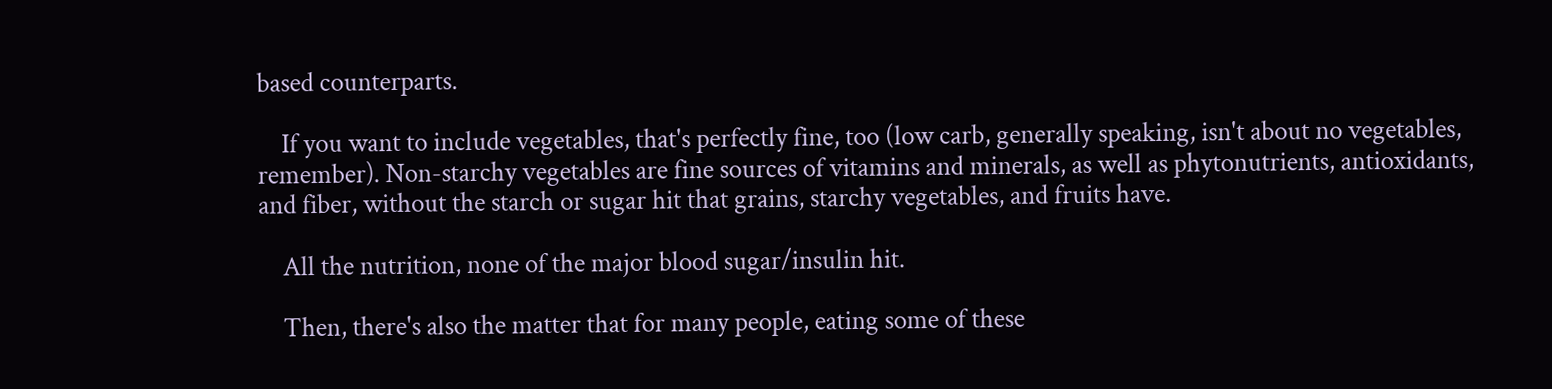based counterparts.

    If you want to include vegetables, that's perfectly fine, too (low carb, generally speaking, isn't about no vegetables, remember). Non-starchy vegetables are fine sources of vitamins and minerals, as well as phytonutrients, antioxidants, and fiber, without the starch or sugar hit that grains, starchy vegetables, and fruits have.

    All the nutrition, none of the major blood sugar/insulin hit.

    Then, there's also the matter that for many people, eating some of these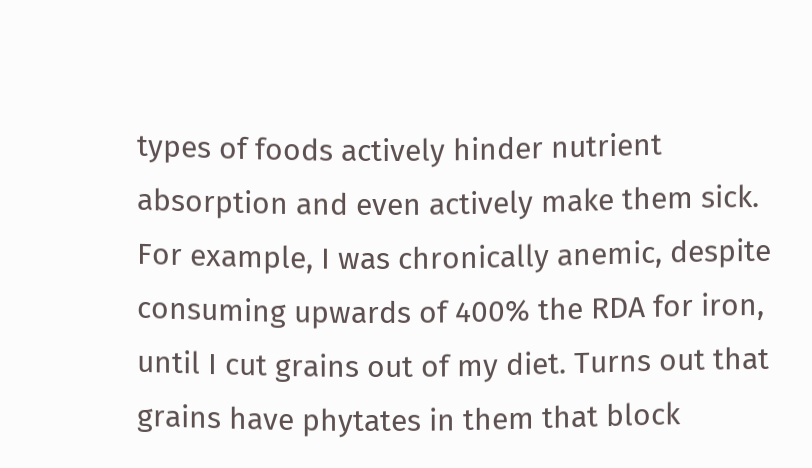types of foods actively hinder nutrient absorption and even actively make them sick. For example, I was chronically anemic, despite consuming upwards of 400% the RDA for iron, until I cut grains out of my diet. Turns out that grains have phytates in them that block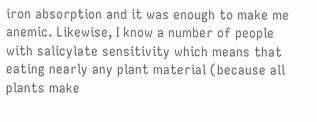iron absorption and it was enough to make me anemic. Likewise, I know a number of people with salicylate sensitivity which means that eating nearly any plant material (because all plants make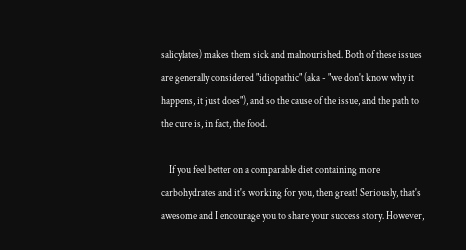salicylates) makes them sick and malnourished. Both of these issues are generally considered "idiopathic" (aka - "we don't know why it happens, it just does"), and so the cause of the issue, and the path to the cure is, in fact, the food.

    If you feel better on a comparable diet containing more carbohydrates and it's working for you, then great! Seriously, that's awesome and I encourage you to share your success story. However,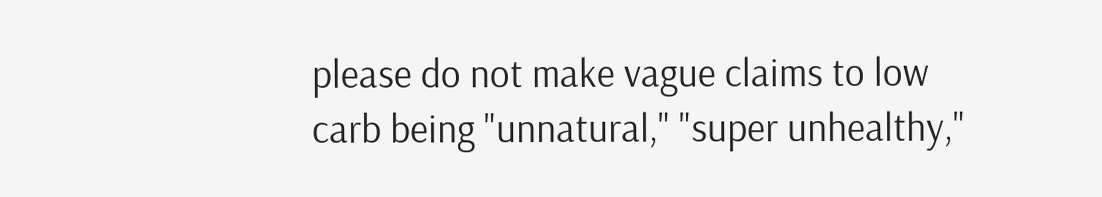please do not make vague claims to low carb being "unnatural," "super unhealthy,"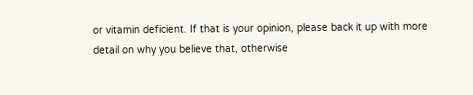or vitamin deficient. If that is your opinion, please back it up with more detail on why you believe that, otherwise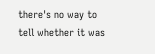there's no way to tell whether it was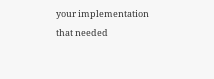your implementation that needed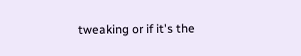tweaking or if it's the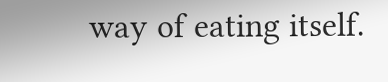way of eating itself.